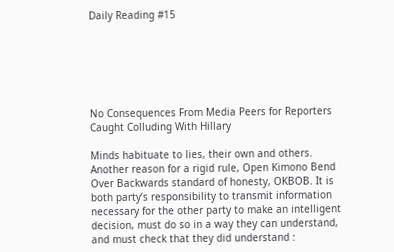Daily Reading #15






No Consequences From Media Peers for Reporters Caught Colluding With Hillary

Minds habituate to lies, their own and others. Another reason for a rigid rule, Open Kimono Bend Over Backwards standard of honesty, OKBOB. It is both party’s responsibility to transmit information necessary for the other party to make an intelligent decision, must do so in a way they can understand, and must check that they did understand :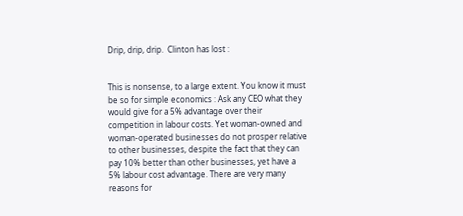Drip, drip, drip.  Clinton has lost :


This is nonsense, to a large extent. You know it must be so for simple economics : Ask any CEO what they would give for a 5% advantage over their competition in labour costs. Yet woman-owned and woman-operated businesses do not prosper relative to other businesses, despite the fact that they can pay 10% better than other businesses, yet have a 5% labour cost advantage. There are very many reasons for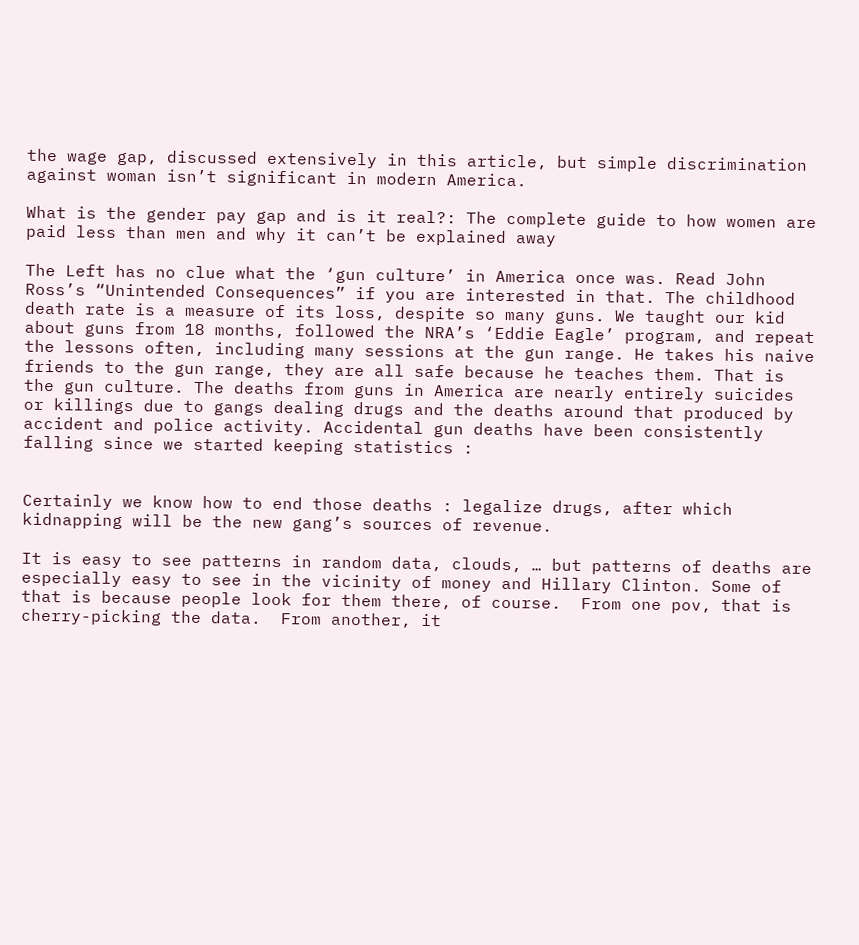the wage gap, discussed extensively in this article, but simple discrimination against woman isn’t significant in modern America.

What is the gender pay gap and is it real?: The complete guide to how women are paid less than men and why it can’t be explained away

The Left has no clue what the ‘gun culture’ in America once was. Read John Ross’s “Unintended Consequences” if you are interested in that. The childhood death rate is a measure of its loss, despite so many guns. We taught our kid about guns from 18 months, followed the NRA’s ‘Eddie Eagle’ program, and repeat the lessons often, including many sessions at the gun range. He takes his naive friends to the gun range, they are all safe because he teaches them. That is the gun culture. The deaths from guns in America are nearly entirely suicides or killings due to gangs dealing drugs and the deaths around that produced by accident and police activity. Accidental gun deaths have been consistently falling since we started keeping statistics :


Certainly we know how to end those deaths : legalize drugs, after which kidnapping will be the new gang’s sources of revenue.

It is easy to see patterns in random data, clouds, … but patterns of deaths are especially easy to see in the vicinity of money and Hillary Clinton. Some of that is because people look for them there, of course.  From one pov, that is cherry-picking the data.  From another, it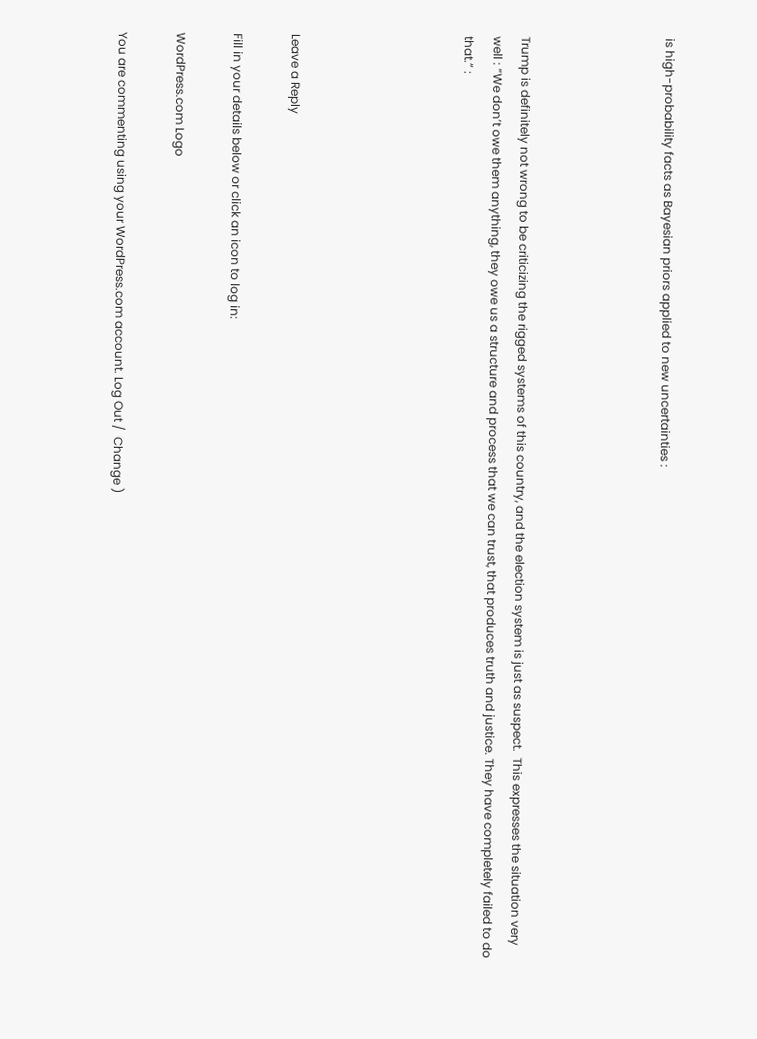is high-probability facts as Bayesian priors applied to new uncertainties :




Trump is definitely not wrong to be criticizing the rigged systems of this country, and the election system is just as suspect.  This expresses the situation very well : “We don’t owe them anything, they owe us a structure and process that we can trust, that produces truth and justice. They have completely failed to do that.” :





Leave a Reply

Fill in your details below or click an icon to log in:

WordPress.com Logo

You are commenting using your WordPress.com account. Log Out /  Change )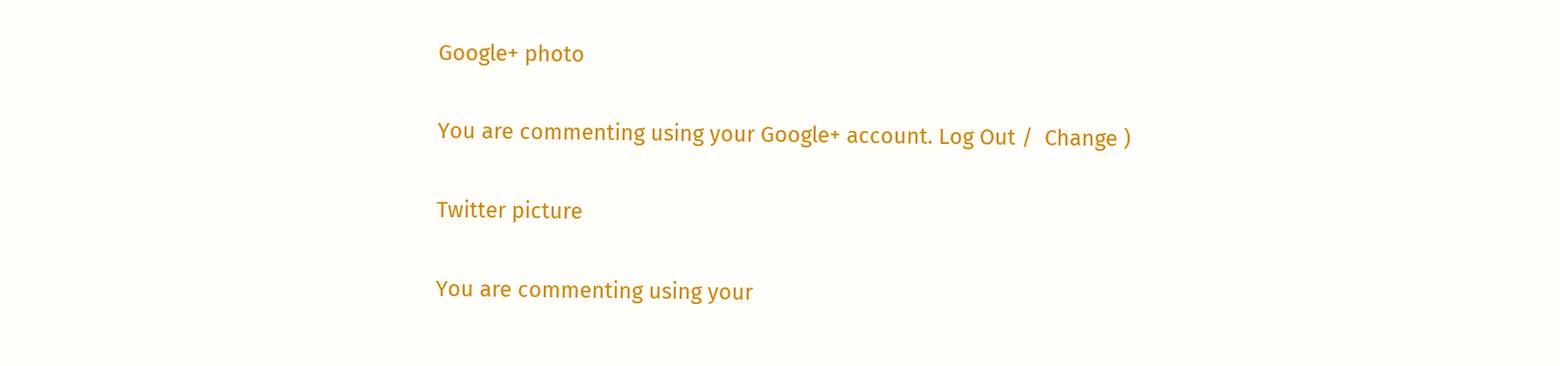Google+ photo

You are commenting using your Google+ account. Log Out /  Change )

Twitter picture

You are commenting using your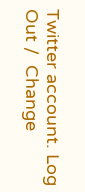Twitter account. Log Out /  Change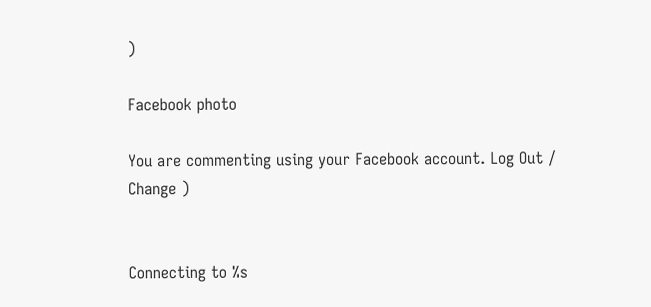)

Facebook photo

You are commenting using your Facebook account. Log Out /  Change )


Connecting to %s